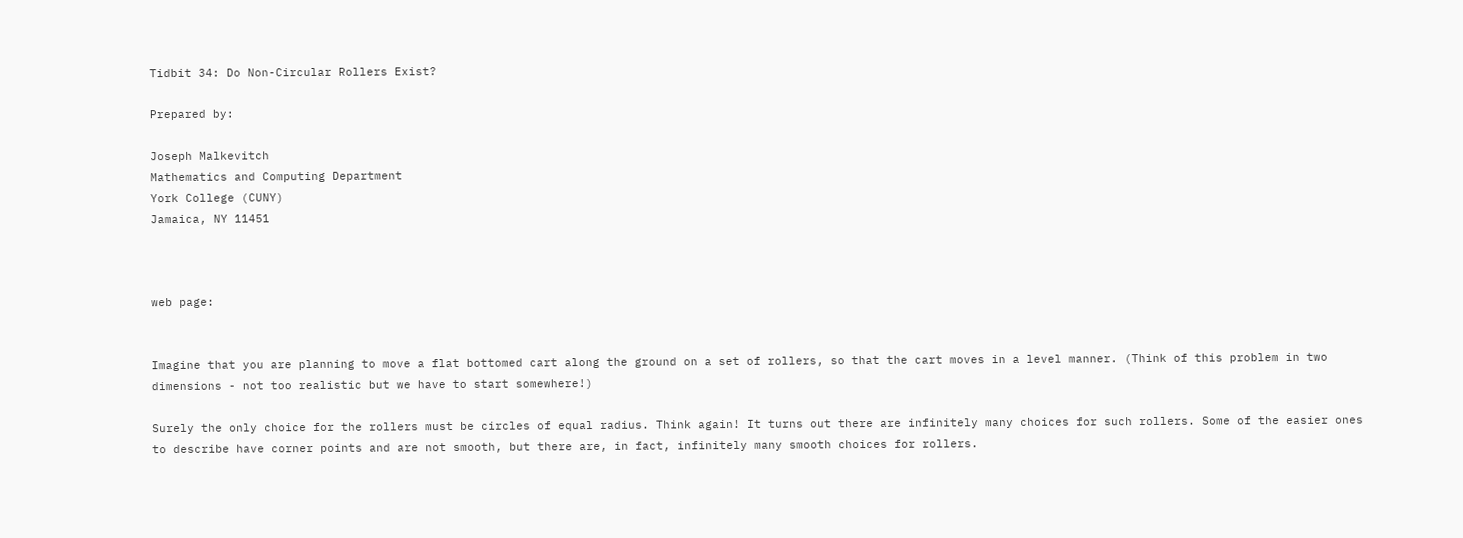Tidbit 34: Do Non-Circular Rollers Exist?

Prepared by:

Joseph Malkevitch
Mathematics and Computing Department
York College (CUNY)
Jamaica, NY 11451



web page:


Imagine that you are planning to move a flat bottomed cart along the ground on a set of rollers, so that the cart moves in a level manner. (Think of this problem in two dimensions - not too realistic but we have to start somewhere!)

Surely the only choice for the rollers must be circles of equal radius. Think again! It turns out there are infinitely many choices for such rollers. Some of the easier ones to describe have corner points and are not smooth, but there are, in fact, infinitely many smooth choices for rollers.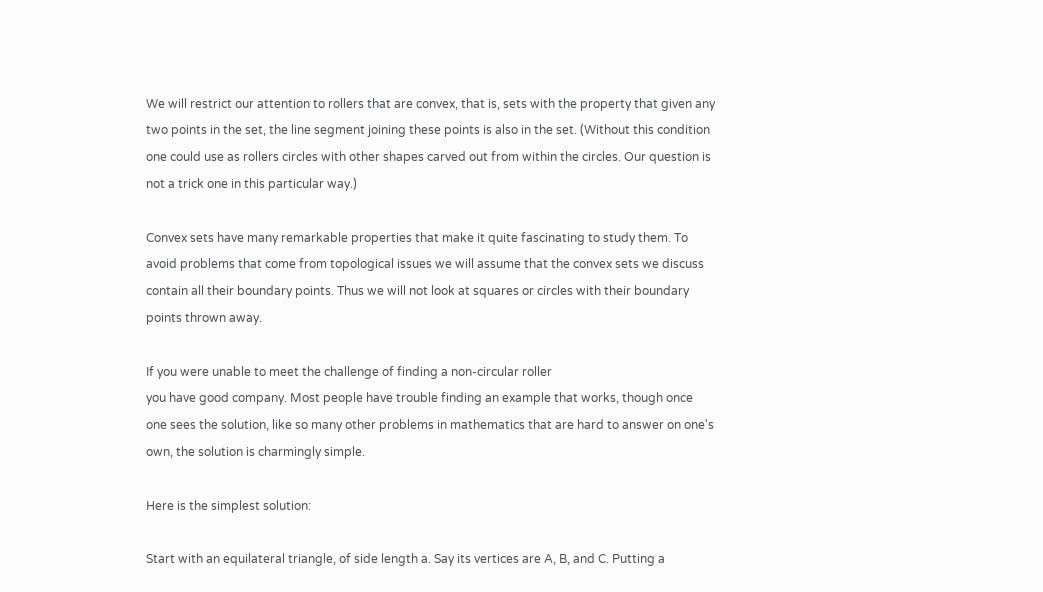We will restrict our attention to rollers that are convex, that is, sets with the property that given any two points in the set, the line segment joining these points is also in the set. (Without this condition one could use as rollers circles with other shapes carved out from within the circles. Our question is not a trick one in this particular way.)

Convex sets have many remarkable properties that make it quite fascinating to study them. To avoid problems that come from topological issues we will assume that the convex sets we discuss contain all their boundary points. Thus we will not look at squares or circles with their boundary points thrown away.

If you were unable to meet the challenge of finding a non-circular roller
you have good company. Most people have trouble finding an example that works, though once one sees the solution, like so many other problems in mathematics that are hard to answer on one's own, the solution is charmingly simple.

Here is the simplest solution:

Start with an equilateral triangle, of side length a. Say its vertices are A, B, and C. Putting a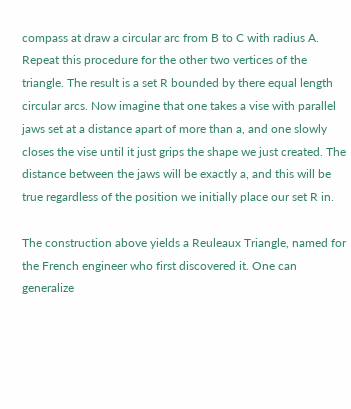compass at draw a circular arc from B to C with radius A. Repeat this procedure for the other two vertices of the triangle. The result is a set R bounded by there equal length circular arcs. Now imagine that one takes a vise with parallel jaws set at a distance apart of more than a, and one slowly closes the vise until it just grips the shape we just created. The distance between the jaws will be exactly a, and this will be true regardless of the position we initially place our set R in.

The construction above yields a Reuleaux Triangle, named for the French engineer who first discovered it. One can generalize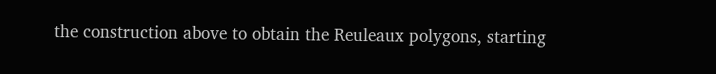the construction above to obtain the Reuleaux polygons, starting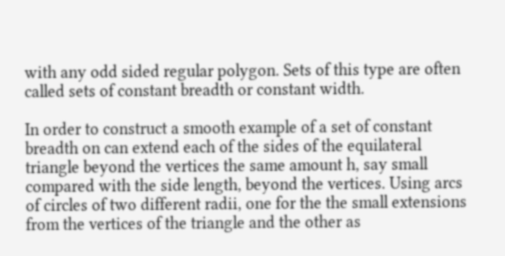with any odd sided regular polygon. Sets of this type are often called sets of constant breadth or constant width.

In order to construct a smooth example of a set of constant breadth on can extend each of the sides of the equilateral triangle beyond the vertices the same amount h, say small compared with the side length, beyond the vertices. Using arcs of circles of two different radii, one for the the small extensions from the vertices of the triangle and the other as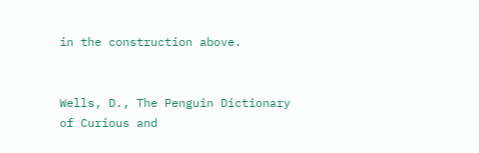in the construction above.


Wells, D., The Penguin Dictionary of Curious and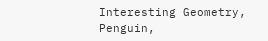Interesting Geometry, Penguin,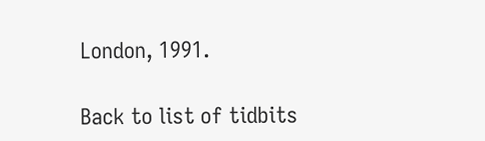London, 1991.

Back to list of tidbits